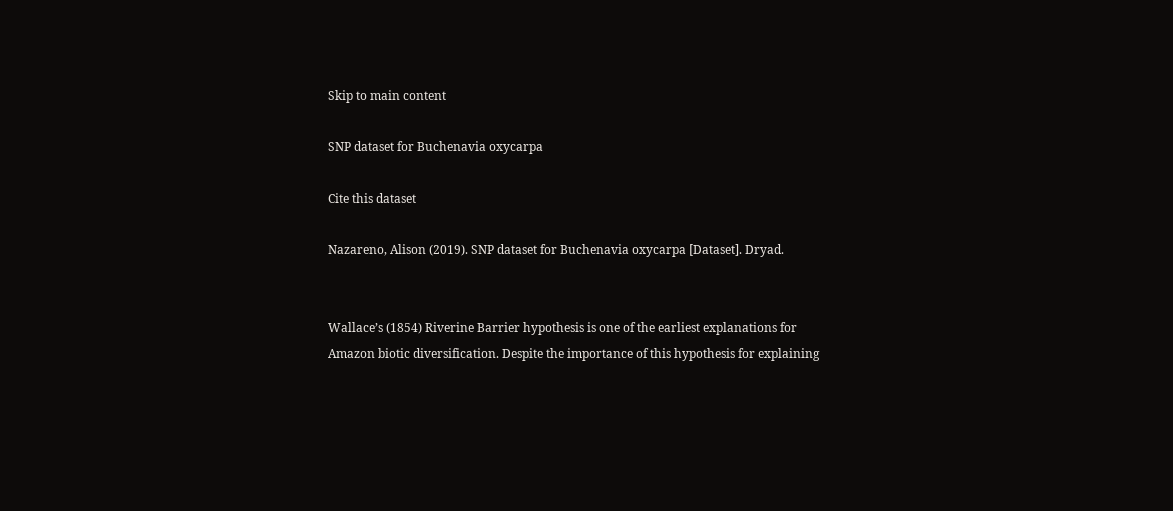Skip to main content

SNP dataset for Buchenavia oxycarpa

Cite this dataset

Nazareno, Alison (2019). SNP dataset for Buchenavia oxycarpa [Dataset]. Dryad.


Wallace’s (1854) Riverine Barrier hypothesis is one of the earliest explanations for Amazon biotic diversification. Despite the importance of this hypothesis for explaining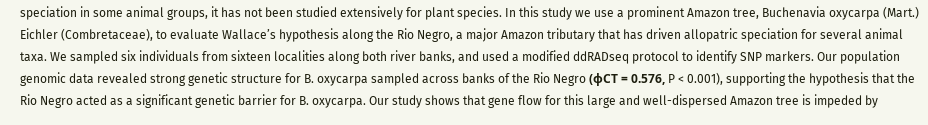speciation in some animal groups, it has not been studied extensively for plant species. In this study we use a prominent Amazon tree, Buchenavia oxycarpa (Mart.) Eichler (Combretaceae), to evaluate Wallace’s hypothesis along the Rio Negro, a major Amazon tributary that has driven allopatric speciation for several animal taxa. We sampled six individuals from sixteen localities along both river banks, and used a modified ddRADseq protocol to identify SNP markers. Our population genomic data revealed strong genetic structure for B. oxycarpa sampled across banks of the Rio Negro (ϕCT = 0.576, P < 0.001), supporting the hypothesis that the Rio Negro acted as a significant genetic barrier for B. oxycarpa. Our study shows that gene flow for this large and well-dispersed Amazon tree is impeded by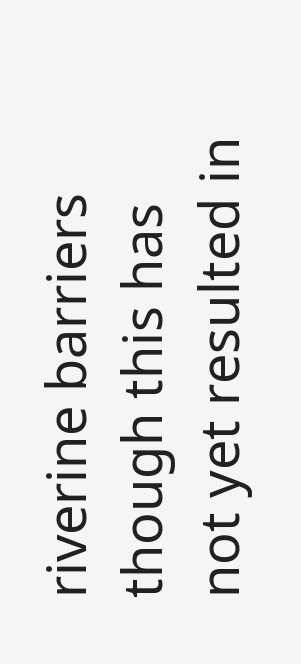riverine barriers though this has not yet resulted in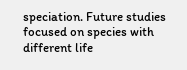speciation. Future studies focused on species with different life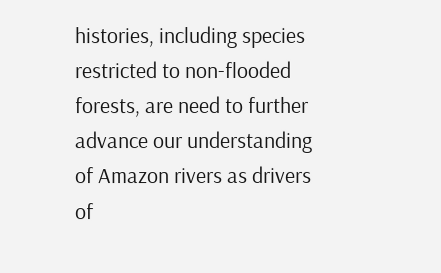histories, including species restricted to non-flooded forests, are need to further advance our understanding of Amazon rivers as drivers of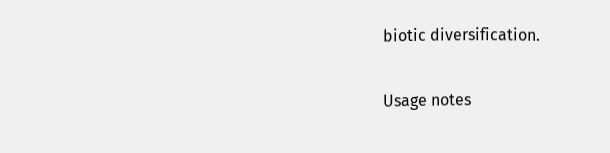biotic diversification.

Usage notes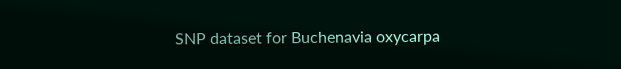SNP dataset for Buchenavia oxycarpa